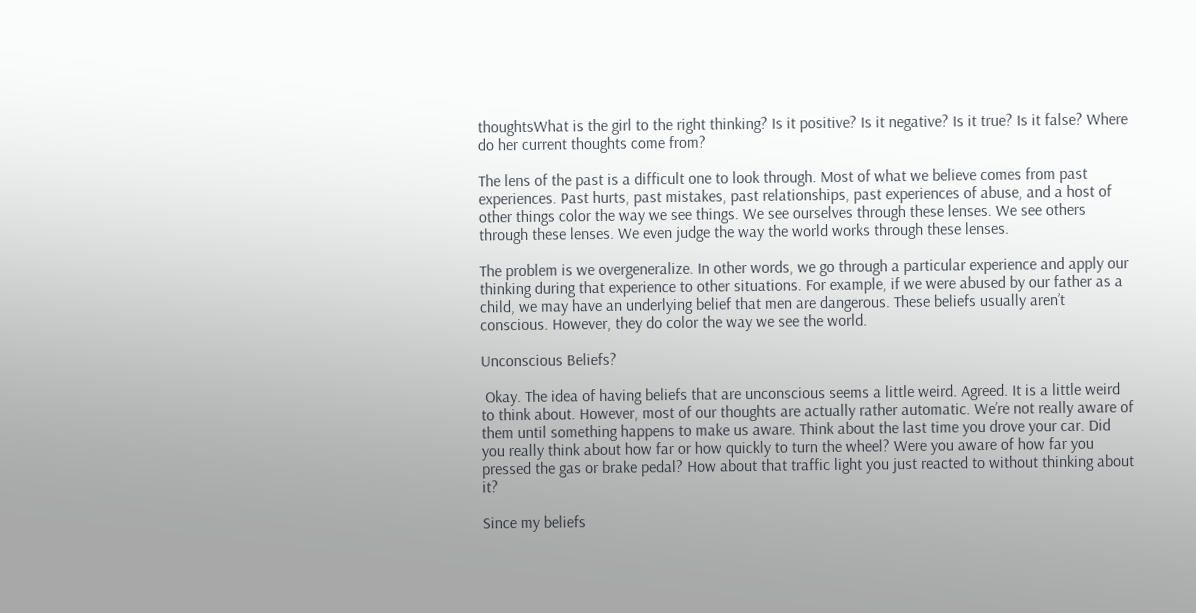thoughtsWhat is the girl to the right thinking? Is it positive? Is it negative? Is it true? Is it false? Where do her current thoughts come from?

The lens of the past is a difficult one to look through. Most of what we believe comes from past experiences. Past hurts, past mistakes, past relationships, past experiences of abuse, and a host of other things color the way we see things. We see ourselves through these lenses. We see others through these lenses. We even judge the way the world works through these lenses.

The problem is we overgeneralize. In other words, we go through a particular experience and apply our thinking during that experience to other situations. For example, if we were abused by our father as a child, we may have an underlying belief that men are dangerous. These beliefs usually aren’t conscious. However, they do color the way we see the world.

Unconscious Beliefs?

 Okay. The idea of having beliefs that are unconscious seems a little weird. Agreed. It is a little weird to think about. However, most of our thoughts are actually rather automatic. We’re not really aware of them until something happens to make us aware. Think about the last time you drove your car. Did you really think about how far or how quickly to turn the wheel? Were you aware of how far you pressed the gas or brake pedal? How about that traffic light you just reacted to without thinking about it?

Since my beliefs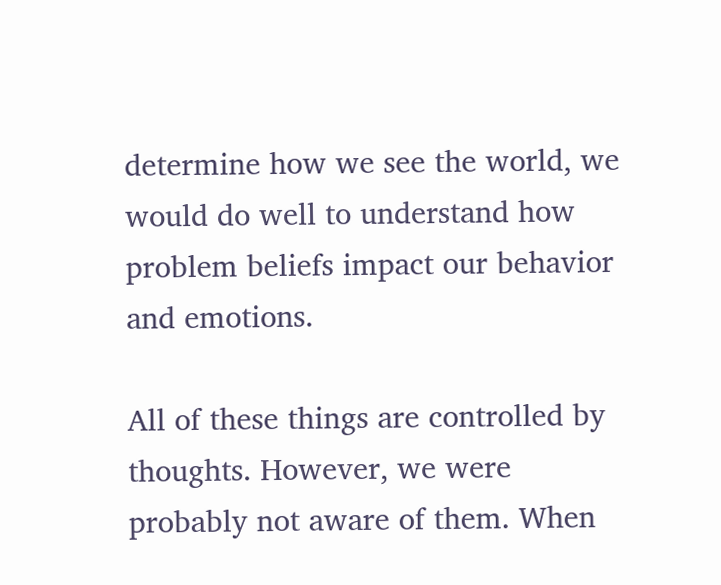determine how we see the world, we would do well to understand how problem beliefs impact our behavior and emotions.

All of these things are controlled by thoughts. However, we were probably not aware of them. When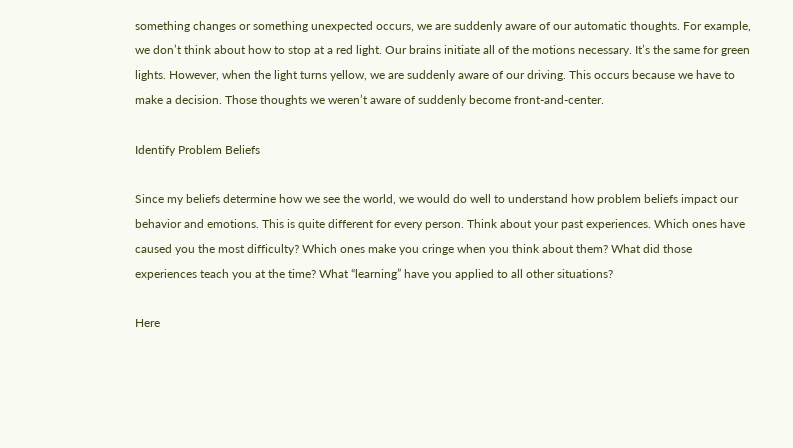something changes or something unexpected occurs, we are suddenly aware of our automatic thoughts. For example, we don’t think about how to stop at a red light. Our brains initiate all of the motions necessary. It’s the same for green lights. However, when the light turns yellow, we are suddenly aware of our driving. This occurs because we have to make a decision. Those thoughts we weren’t aware of suddenly become front-and-center.

Identify Problem Beliefs

Since my beliefs determine how we see the world, we would do well to understand how problem beliefs impact our behavior and emotions. This is quite different for every person. Think about your past experiences. Which ones have caused you the most difficulty? Which ones make you cringe when you think about them? What did those experiences teach you at the time? What “learning” have you applied to all other situations?

Here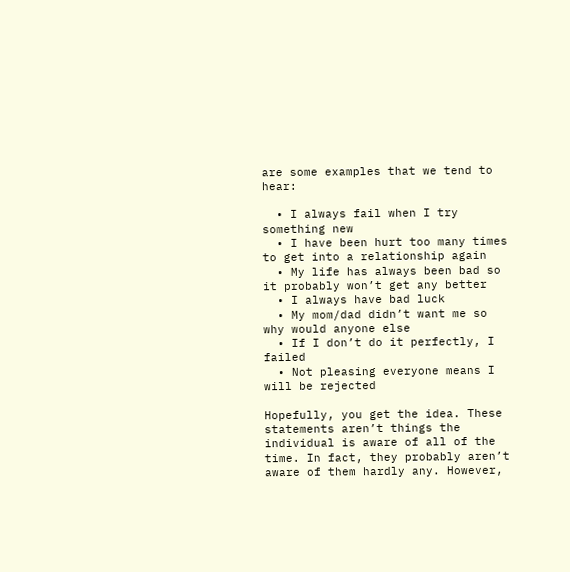are some examples that we tend to hear:

  • I always fail when I try something new
  • I have been hurt too many times to get into a relationship again
  • My life has always been bad so it probably won’t get any better
  • I always have bad luck
  • My mom/dad didn’t want me so why would anyone else
  • If I don’t do it perfectly, I failed
  • Not pleasing everyone means I will be rejected

Hopefully, you get the idea. These statements aren’t things the individual is aware of all of the time. In fact, they probably aren’t aware of them hardly any. However,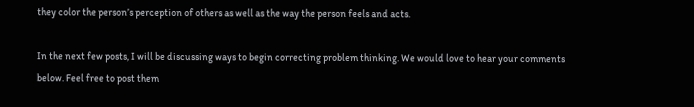they color the person’s perception of others as well as the way the person feels and acts.

In the next few posts, I will be discussing ways to begin correcting problem thinking. We would love to hear your comments below. Feel free to post them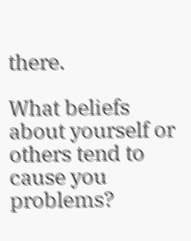there.

What beliefs about yourself or others tend to cause you problems?